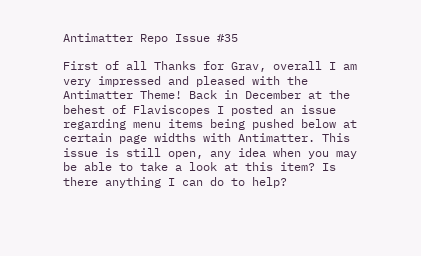Antimatter Repo Issue #35

First of all Thanks for Grav, overall I am very impressed and pleased with the Antimatter Theme! Back in December at the behest of Flaviscopes I posted an issue regarding menu items being pushed below at certain page widths with Antimatter. This issue is still open, any idea when you may be able to take a look at this item? Is there anything I can do to help?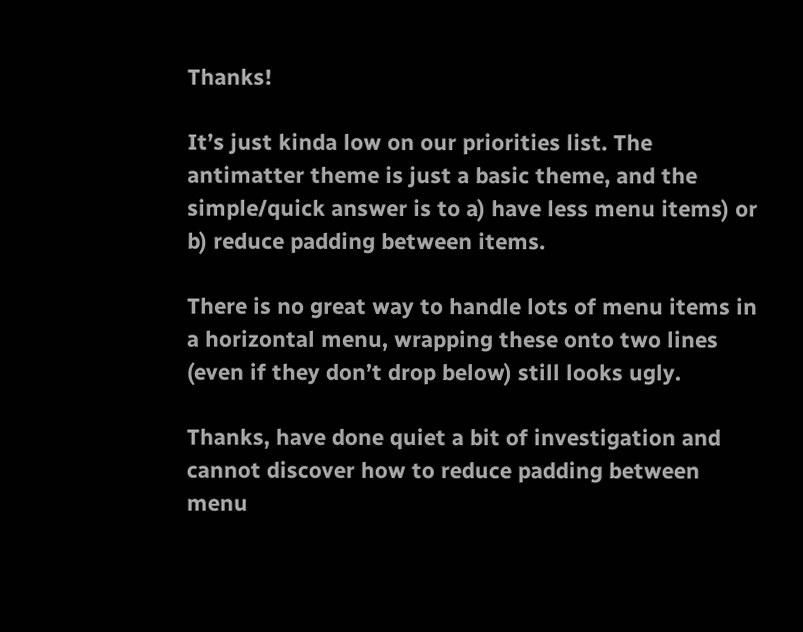Thanks!

It’s just kinda low on our priorities list. The antimatter theme is just a basic theme, and the simple/quick answer is to a) have less menu items) or b) reduce padding between items.

There is no great way to handle lots of menu items in a horizontal menu, wrapping these onto two lines (even if they don’t drop below) still looks ugly.

Thanks, have done quiet a bit of investigation and cannot discover how to reduce padding between menu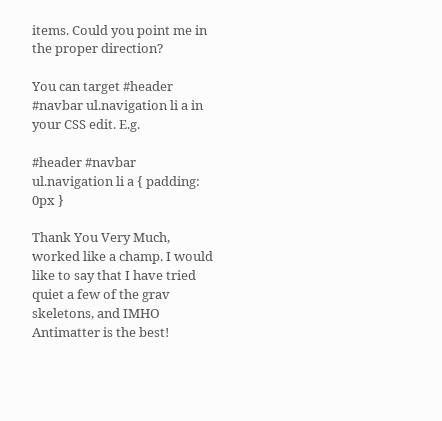items. Could you point me in the proper direction?

You can target #header #navbar ul.navigation li a in your CSS edit. E.g.

#header #navbar ul.navigation li a { padding: 0px }

Thank You Very Much, worked like a champ. I would like to say that I have tried quiet a few of the grav skeletons, and IMHO Antimatter is the best!